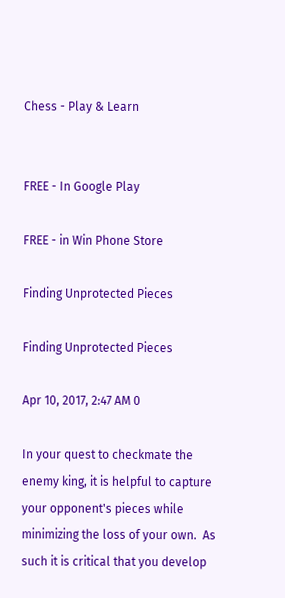Chess - Play & Learn


FREE - In Google Play

FREE - in Win Phone Store

Finding Unprotected Pieces

Finding Unprotected Pieces

Apr 10, 2017, 2:47 AM 0

In your quest to checkmate the enemy king, it is helpful to capture your opponent's pieces while minimizing the loss of your own.  As such it is critical that you develop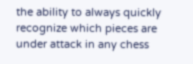the ability to always quickly recognize which pieces are under attack in any chess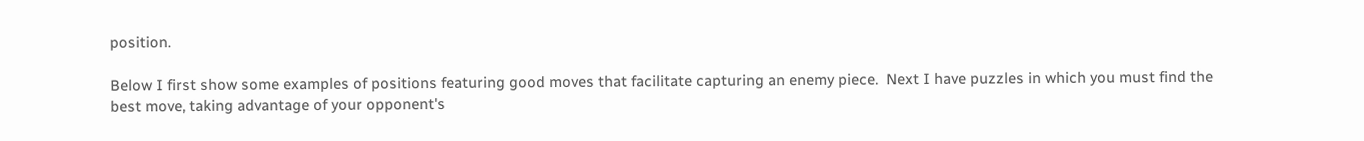position.

Below I first show some examples of positions featuring good moves that facilitate capturing an enemy piece.  Next I have puzzles in which you must find the best move, taking advantage of your opponent's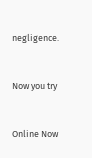negligence.



Now you try



Online Now